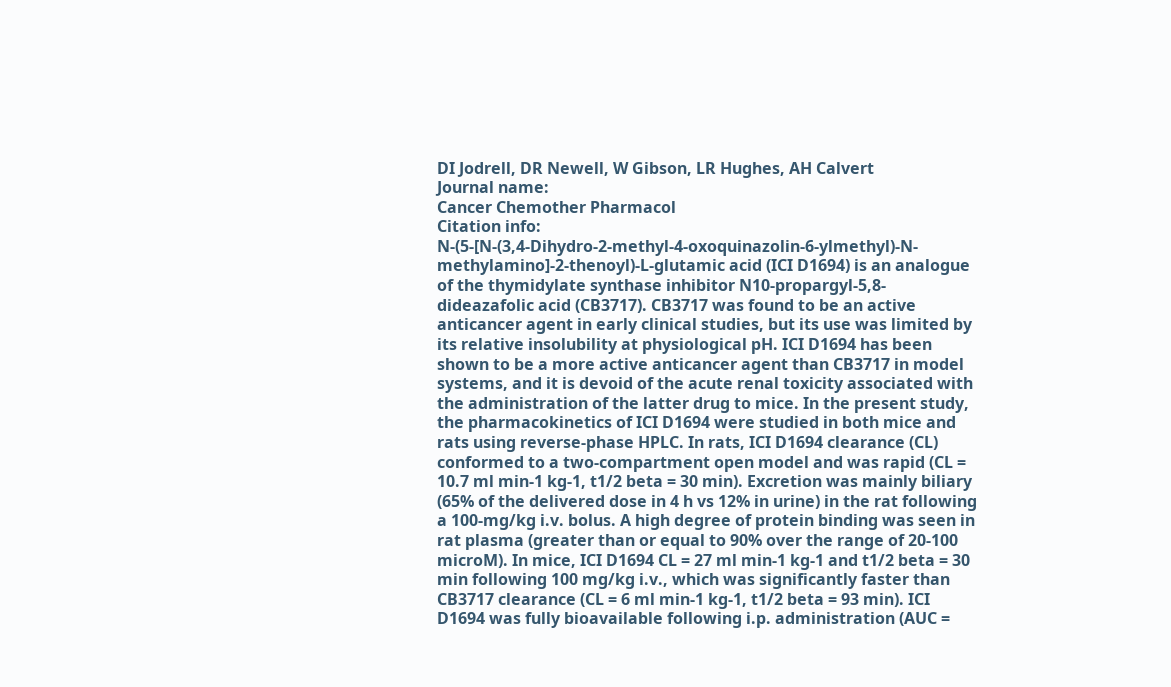DI Jodrell, DR Newell, W Gibson, LR Hughes, AH Calvert
Journal name:
Cancer Chemother Pharmacol
Citation info:
N-(5-[N-(3,4-Dihydro-2-methyl-4-oxoquinazolin-6-ylmethyl)-N- methylamino]-2-thenoyl)-L-glutamic acid (ICI D1694) is an analogue of the thymidylate synthase inhibitor N10-propargyl-5,8-dideazafolic acid (CB3717). CB3717 was found to be an active anticancer agent in early clinical studies, but its use was limited by its relative insolubility at physiological pH. ICI D1694 has been shown to be a more active anticancer agent than CB3717 in model systems, and it is devoid of the acute renal toxicity associated with the administration of the latter drug to mice. In the present study, the pharmacokinetics of ICI D1694 were studied in both mice and rats using reverse-phase HPLC. In rats, ICI D1694 clearance (CL) conformed to a two-compartment open model and was rapid (CL = 10.7 ml min-1 kg-1, t1/2 beta = 30 min). Excretion was mainly biliary (65% of the delivered dose in 4 h vs 12% in urine) in the rat following a 100-mg/kg i.v. bolus. A high degree of protein binding was seen in rat plasma (greater than or equal to 90% over the range of 20-100 microM). In mice, ICI D1694 CL = 27 ml min-1 kg-1 and t1/2 beta = 30 min following 100 mg/kg i.v., which was significantly faster than CB3717 clearance (CL = 6 ml min-1 kg-1, t1/2 beta = 93 min). ICI D1694 was fully bioavailable following i.p. administration (AUC =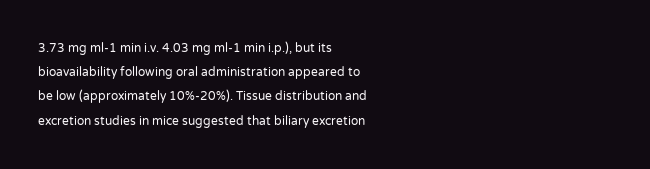3.73 mg ml-1 min i.v. 4.03 mg ml-1 min i.p.), but its bioavailability following oral administration appeared to be low (approximately 10%-20%). Tissue distribution and excretion studies in mice suggested that biliary excretion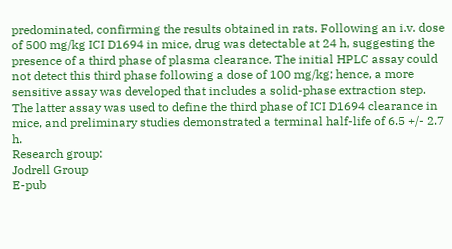predominated, confirming the results obtained in rats. Following an i.v. dose of 500 mg/kg ICI D1694 in mice, drug was detectable at 24 h, suggesting the presence of a third phase of plasma clearance. The initial HPLC assay could not detect this third phase following a dose of 100 mg/kg; hence, a more sensitive assay was developed that includes a solid-phase extraction step. The latter assay was used to define the third phase of ICI D1694 clearance in mice, and preliminary studies demonstrated a terminal half-life of 6.5 +/- 2.7 h.
Research group:
Jodrell Group
E-pub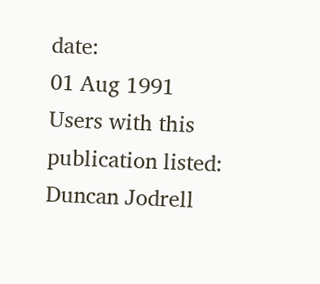date:
01 Aug 1991
Users with this publication listed:
Duncan Jodrell